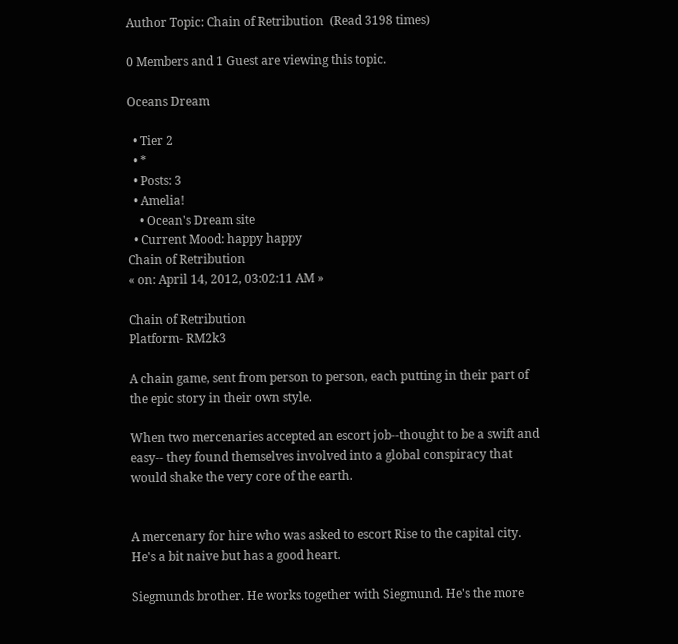Author Topic: Chain of Retribution  (Read 3198 times)

0 Members and 1 Guest are viewing this topic.

Oceans Dream

  • Tier 2
  • *
  • Posts: 3
  • Amelia!
    • Ocean's Dream site
  • Current Mood: happy happy
Chain of Retribution
« on: April 14, 2012, 03:02:11 AM »

Chain of Retribution
Platform- RM2k3

A chain game, sent from person to person, each putting in their part of the epic story in their own style.

When two mercenaries accepted an escort job--thought to be a swift and easy-- they found themselves involved into a global conspiracy that would shake the very core of the earth.


A mercenary for hire who was asked to escort Rise to the capital city. He's a bit naive but has a good heart.

Siegmunds brother. He works together with Siegmund. He's the more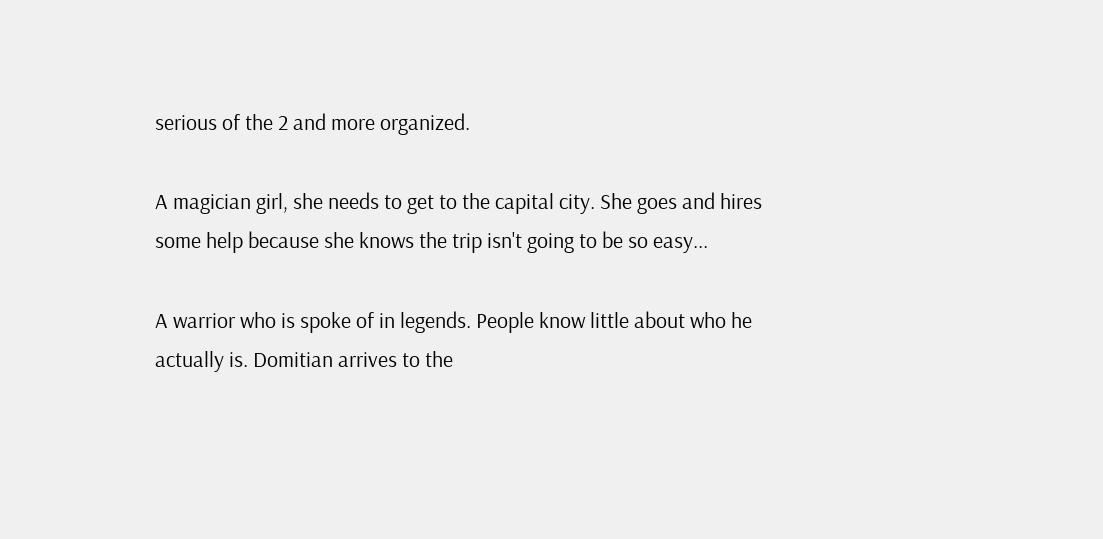serious of the 2 and more organized.

A magician girl, she needs to get to the capital city. She goes and hires some help because she knows the trip isn't going to be so easy...

A warrior who is spoke of in legends. People know little about who he actually is. Domitian arrives to the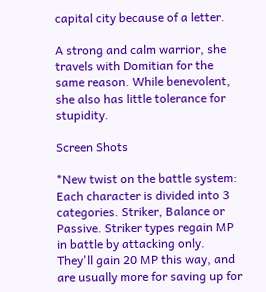capital city because of a letter.

A strong and calm warrior, she travels with Domitian for the same reason. While benevolent, she also has little tolerance for stupidity.

Screen Shots

*New twist on the battle system: Each character is divided into 3 categories. Striker, Balance or Passive. Striker types regain MP in battle by attacking only. They'll gain 20 MP this way, and are usually more for saving up for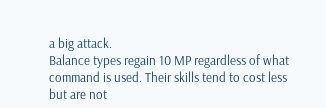a big attack.
Balance types regain 10 MP regardless of what command is used. Their skills tend to cost less but are not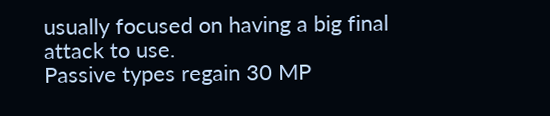usually focused on having a big final attack to use.
Passive types regain 30 MP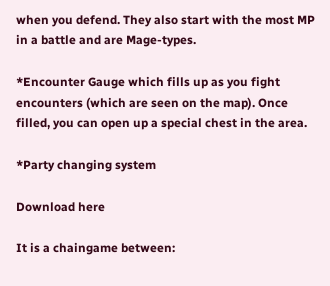when you defend. They also start with the most MP in a battle and are Mage-types.

*Encounter Gauge which fills up as you fight encounters (which are seen on the map). Once filled, you can open up a special chest in the area.

*Party changing system

Download here

It is a chaingame between: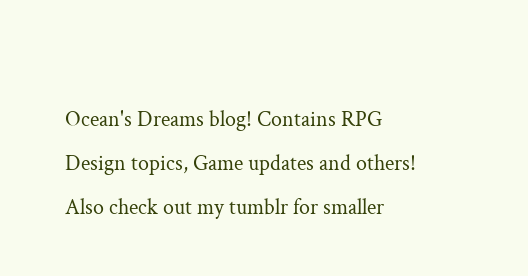Ocean's Dreams blog! Contains RPG Design topics, Game updates and others!
Also check out my tumblr for smaller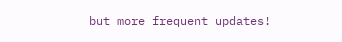but more frequent updates!